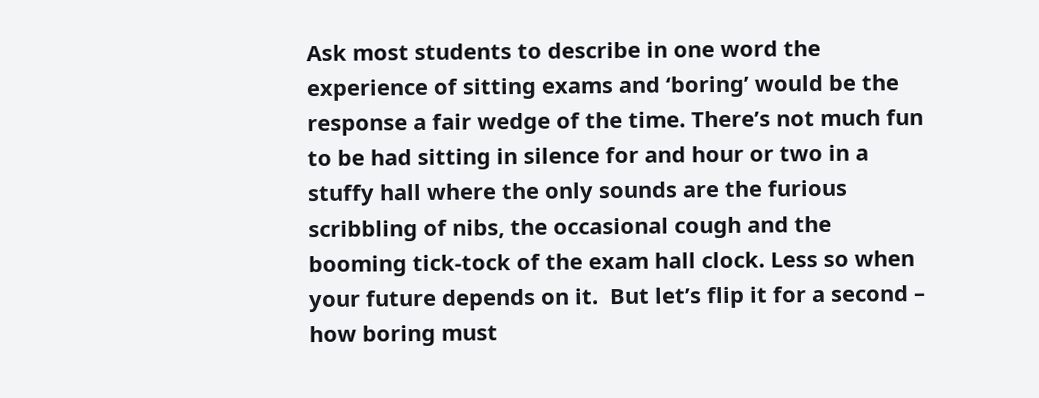Ask most students to describe in one word the experience of sitting exams and ‘boring’ would be the response a fair wedge of the time. There’s not much fun to be had sitting in silence for and hour or two in a stuffy hall where the only sounds are the furious scribbling of nibs, the occasional cough and the booming tick-tock of the exam hall clock. Less so when your future depends on it.  But let’s flip it for a second – how boring must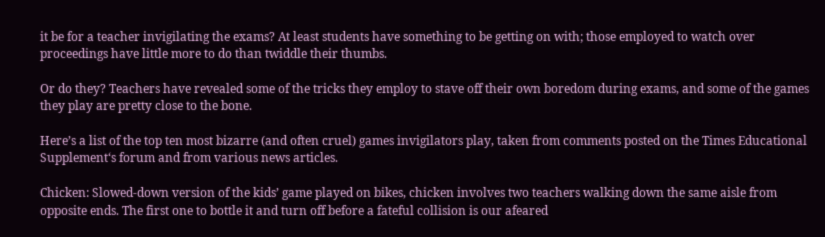it be for a teacher invigilating the exams? At least students have something to be getting on with; those employed to watch over proceedings have little more to do than twiddle their thumbs.

Or do they? Teachers have revealed some of the tricks they employ to stave off their own boredom during exams, and some of the games they play are pretty close to the bone.

Here’s a list of the top ten most bizarre (and often cruel) games invigilators play, taken from comments posted on the Times Educational Supplement‘s forum and from various news articles.

Chicken: Slowed-down version of the kids’ game played on bikes, chicken involves two teachers walking down the same aisle from opposite ends. The first one to bottle it and turn off before a fateful collision is our afeared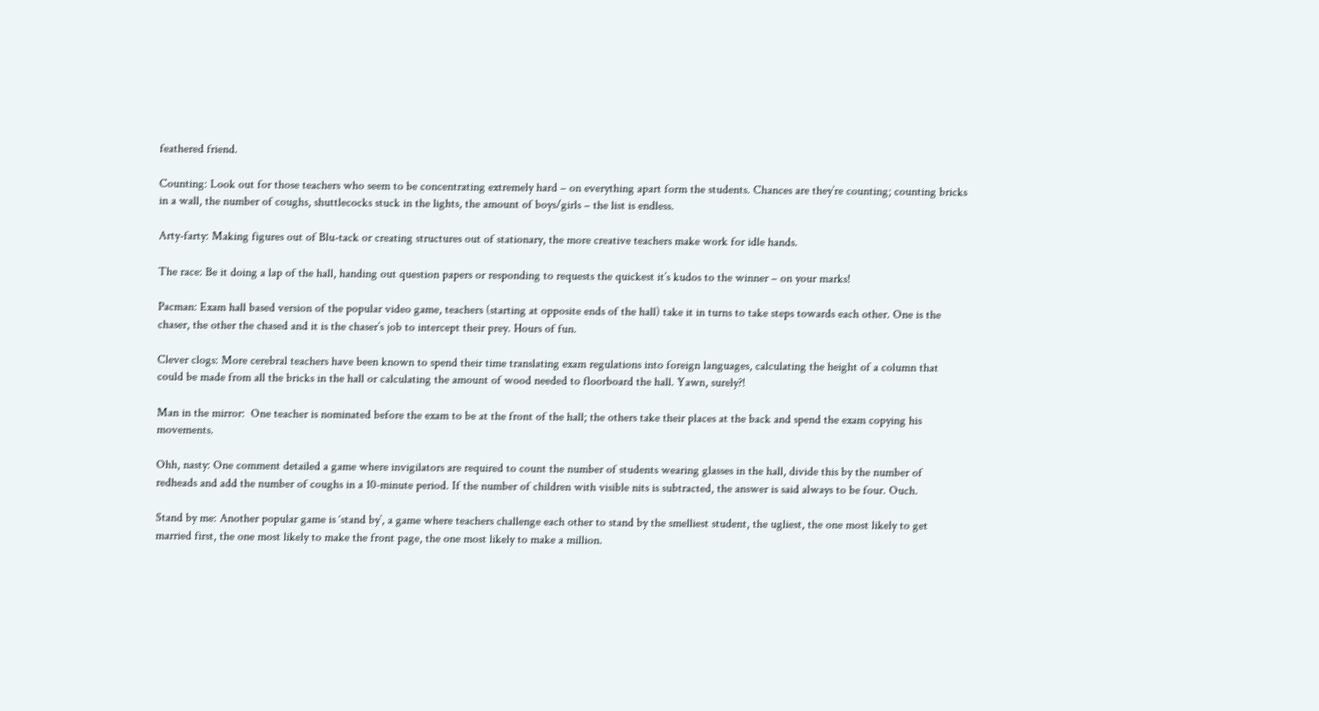feathered friend.

Counting: Look out for those teachers who seem to be concentrating extremely hard – on everything apart form the students. Chances are they’re counting; counting bricks in a wall, the number of coughs, shuttlecocks stuck in the lights, the amount of boys/girls – the list is endless.

Arty-farty: Making figures out of Blu-tack or creating structures out of stationary, the more creative teachers make work for idle hands.

The race: Be it doing a lap of the hall, handing out question papers or responding to requests the quickest it’s kudos to the winner – on your marks!

Pacman: Exam hall based version of the popular video game, teachers (starting at opposite ends of the hall) take it in turns to take steps towards each other. One is the chaser, the other the chased and it is the chaser’s job to intercept their prey. Hours of fun.

Clever clogs: More cerebral teachers have been known to spend their time translating exam regulations into foreign languages, calculating the height of a column that could be made from all the bricks in the hall or calculating the amount of wood needed to floorboard the hall. Yawn, surely?!

Man in the mirror:  One teacher is nominated before the exam to be at the front of the hall; the others take their places at the back and spend the exam copying his movements.

Ohh, nasty: One comment detailed a game where invigilators are required to count the number of students wearing glasses in the hall, divide this by the number of redheads and add the number of coughs in a 10-minute period. If the number of children with visible nits is subtracted, the answer is said always to be four. Ouch.

Stand by me: Another popular game is ‘stand by’, a game where teachers challenge each other to stand by the smelliest student, the ugliest, the one most likely to get married first, the one most likely to make the front page, the one most likely to make a million.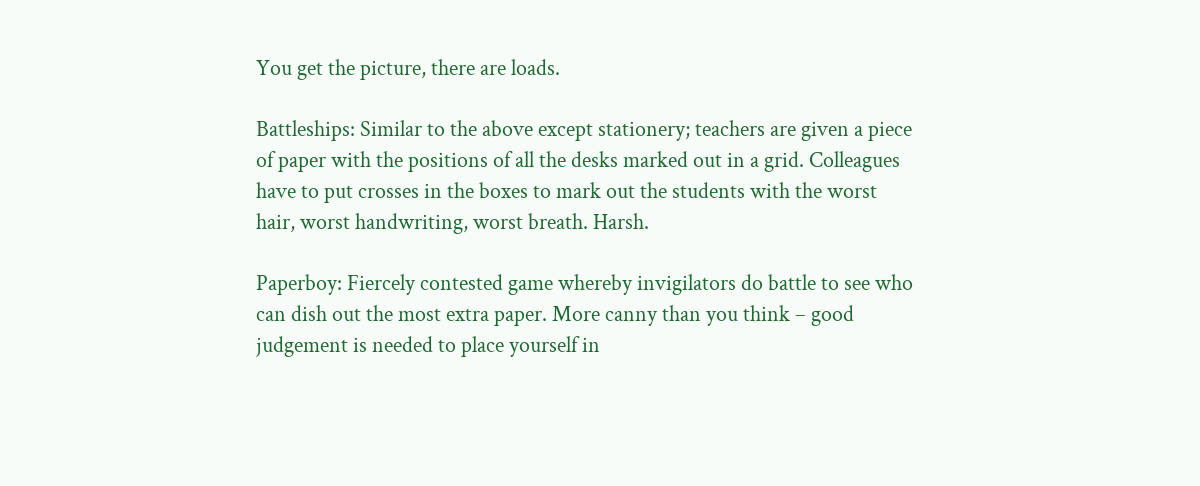You get the picture, there are loads.

Battleships: Similar to the above except stationery; teachers are given a piece of paper with the positions of all the desks marked out in a grid. Colleagues have to put crosses in the boxes to mark out the students with the worst hair, worst handwriting, worst breath. Harsh.

Paperboy: Fiercely contested game whereby invigilators do battle to see who can dish out the most extra paper. More canny than you think – good judgement is needed to place yourself in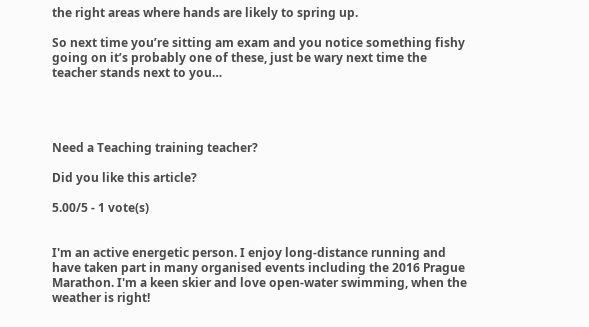the right areas where hands are likely to spring up.

So next time you’re sitting am exam and you notice something fishy going on it’s probably one of these, just be wary next time the teacher stands next to you…




Need a Teaching training teacher?

Did you like this article?

5.00/5 - 1 vote(s)


I'm an active energetic person. I enjoy long-distance running and have taken part in many organised events including the 2016 Prague Marathon. I'm a keen skier and love open-water swimming, when the weather is right!